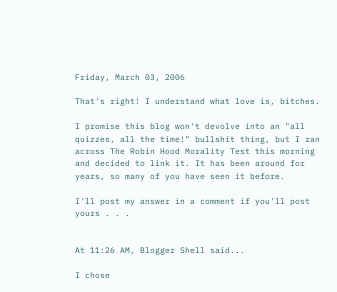Friday, March 03, 2006

That's right! I understand what love is, bitches.

I promise this blog won't devolve into an "all quizzes, all the time!" bullshit thing, but I ran across The Robin Hood Morality Test this morning and decided to link it. It has been around for years, so many of you have seen it before.

I'll post my answer in a comment if you'll post yours . . .


At 11:26 AM, Blogger Shell said...

I chose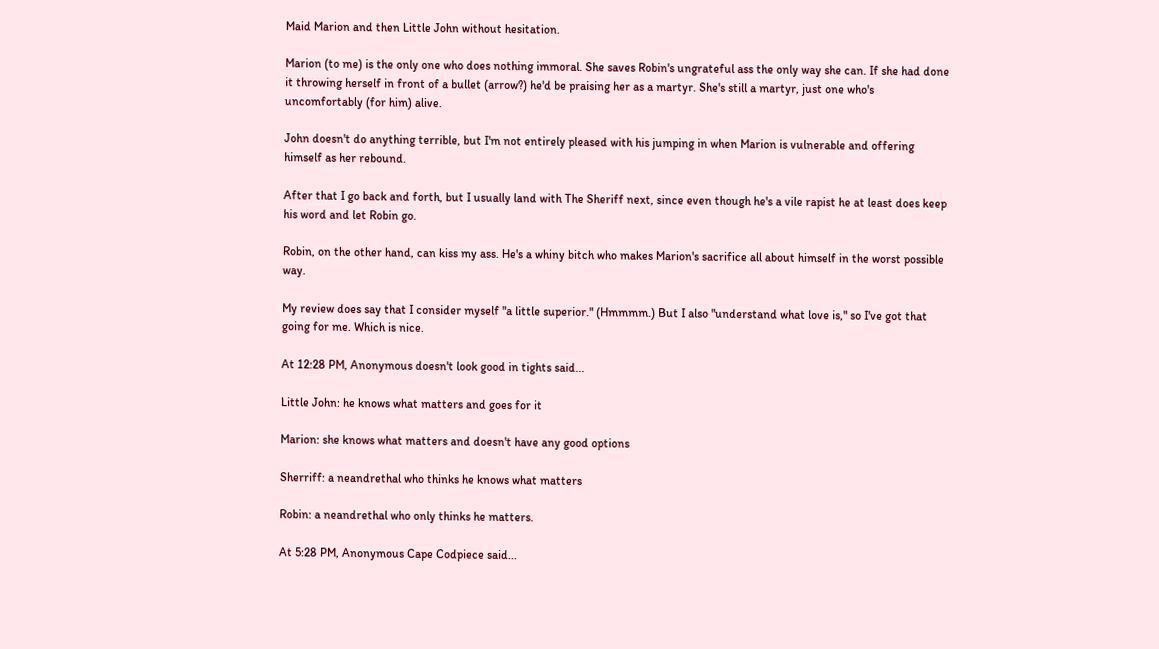Maid Marion and then Little John without hesitation.

Marion (to me) is the only one who does nothing immoral. She saves Robin's ungrateful ass the only way she can. If she had done it throwing herself in front of a bullet (arrow?) he'd be praising her as a martyr. She's still a martyr, just one who's uncomfortably (for him) alive.

John doesn't do anything terrible, but I'm not entirely pleased with his jumping in when Marion is vulnerable and offering himself as her rebound.

After that I go back and forth, but I usually land with The Sheriff next, since even though he's a vile rapist he at least does keep his word and let Robin go.

Robin, on the other hand, can kiss my ass. He's a whiny bitch who makes Marion's sacrifice all about himself in the worst possible way.

My review does say that I consider myself "a little superior." (Hmmmm.) But I also "understand what love is," so I've got that going for me. Which is nice.

At 12:28 PM, Anonymous doesn't look good in tights said...

Little John: he knows what matters and goes for it

Marion: she knows what matters and doesn't have any good options

Sherriff: a neandrethal who thinks he knows what matters

Robin: a neandrethal who only thinks he matters.

At 5:28 PM, Anonymous Cape Codpiece said...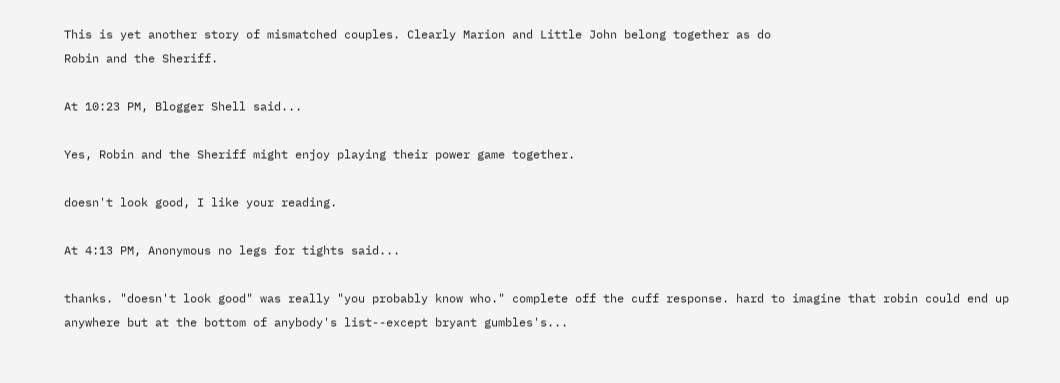This is yet another story of mismatched couples. Clearly Marion and Little John belong together as do
Robin and the Sheriff.

At 10:23 PM, Blogger Shell said...

Yes, Robin and the Sheriff might enjoy playing their power game together.

doesn't look good, I like your reading.

At 4:13 PM, Anonymous no legs for tights said...

thanks. "doesn't look good" was really "you probably know who." complete off the cuff response. hard to imagine that robin could end up anywhere but at the bottom of anybody's list--except bryant gumbles's...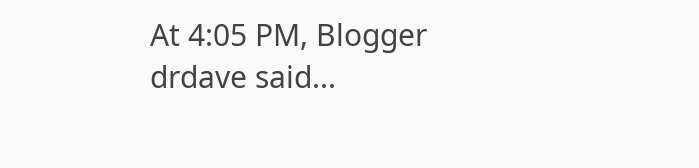At 4:05 PM, Blogger drdave said...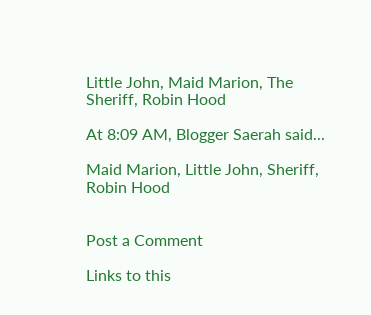Little John, Maid Marion, The Sheriff, Robin Hood

At 8:09 AM, Blogger Saerah said...

Maid Marion, Little John, Sheriff, Robin Hood


Post a Comment

Links to this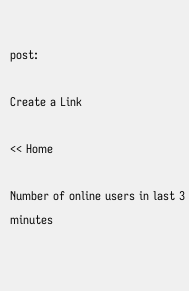post:

Create a Link

<< Home

Number of online users in last 3 minutes